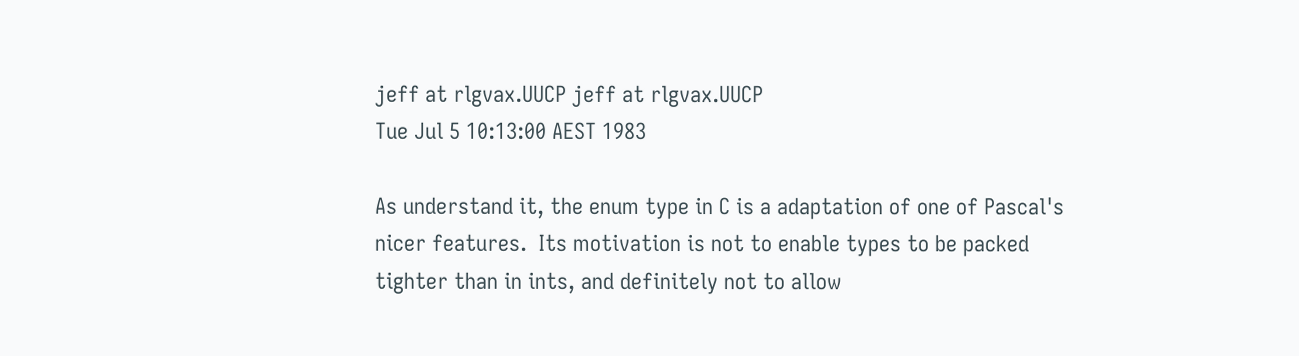jeff at rlgvax.UUCP jeff at rlgvax.UUCP
Tue Jul 5 10:13:00 AEST 1983

As understand it, the enum type in C is a adaptation of one of Pascal's
nicer features.  Its motivation is not to enable types to be packed
tighter than in ints, and definitely not to allow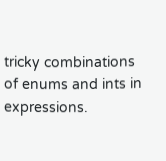tricky combinations
of enums and ints in expressions.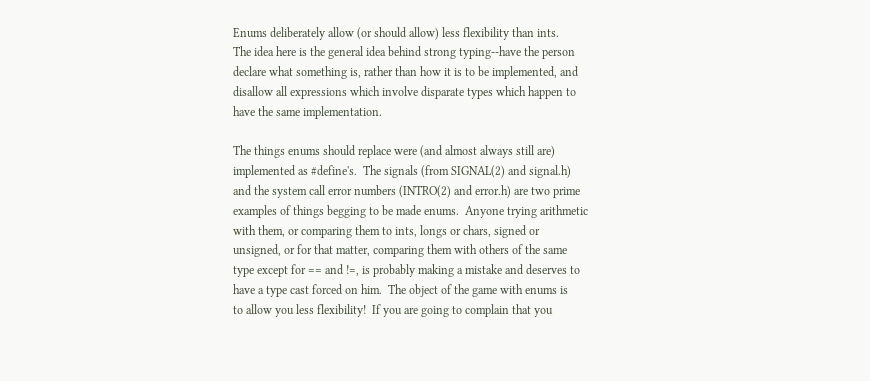Enums deliberately allow (or should allow) less flexibility than ints.
The idea here is the general idea behind strong typing--have the person
declare what something is, rather than how it is to be implemented, and
disallow all expressions which involve disparate types which happen to
have the same implementation.

The things enums should replace were (and almost always still are)
implemented as #define's.  The signals (from SIGNAL(2) and signal.h)
and the system call error numbers (INTRO(2) and error.h) are two prime
examples of things begging to be made enums.  Anyone trying arithmetic
with them, or comparing them to ints, longs or chars, signed or
unsigned, or for that matter, comparing them with others of the same
type except for == and !=, is probably making a mistake and deserves to
have a type cast forced on him.  The object of the game with enums is
to allow you less flexibility!  If you are going to complain that you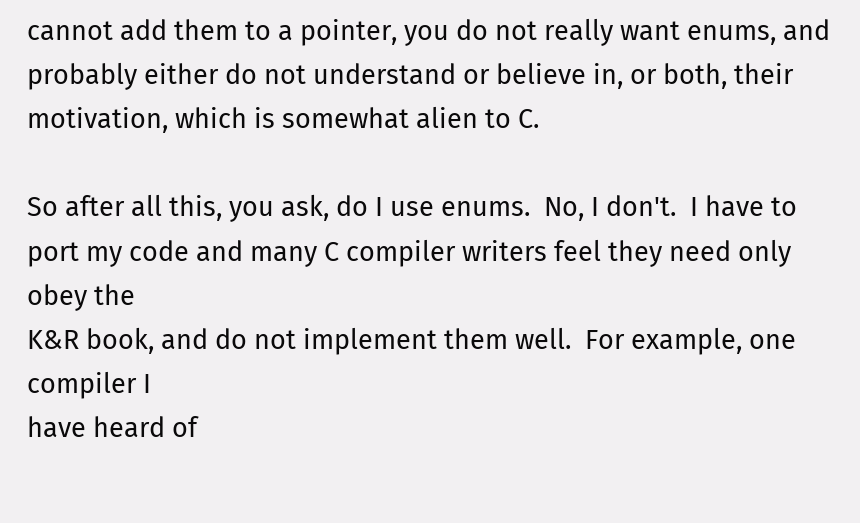cannot add them to a pointer, you do not really want enums, and
probably either do not understand or believe in, or both, their
motivation, which is somewhat alien to C.

So after all this, you ask, do I use enums.  No, I don't.  I have to
port my code and many C compiler writers feel they need only obey the
K&R book, and do not implement them well.  For example, one compiler I
have heard of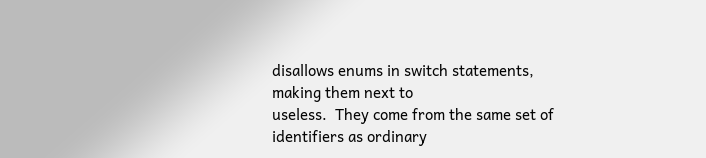disallows enums in switch statements, making them next to
useless.  They come from the same set of identifiers as ordinary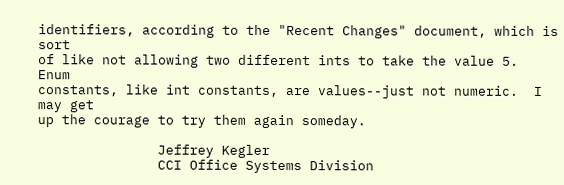identifiers, according to the "Recent Changes" document, which is sort
of like not allowing two different ints to take the value 5.  Enum
constants, like int constants, are values--just not numeric.  I may get
up the courage to try them again someday.

               Jeffrey Kegler
               CCI Office Systems Division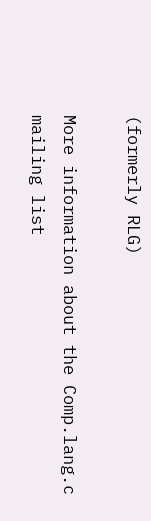(formerly RLG)

More information about the Comp.lang.c mailing list